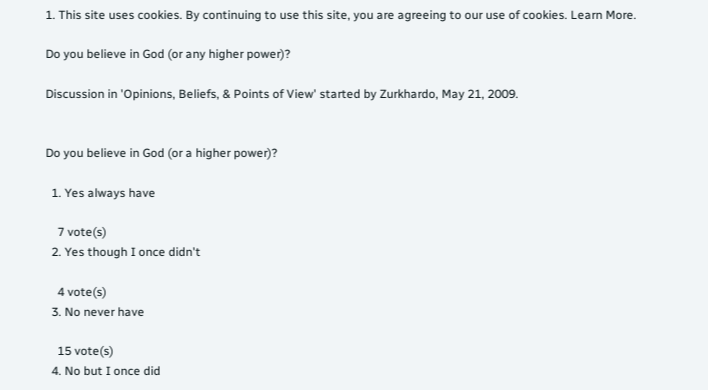1. This site uses cookies. By continuing to use this site, you are agreeing to our use of cookies. Learn More.

Do you believe in God (or any higher power)?

Discussion in 'Opinions, Beliefs, & Points of View' started by Zurkhardo, May 21, 2009.


Do you believe in God (or a higher power)?

  1. Yes always have

    7 vote(s)
  2. Yes though I once didn't

    4 vote(s)
  3. No never have

    15 vote(s)
  4. No but I once did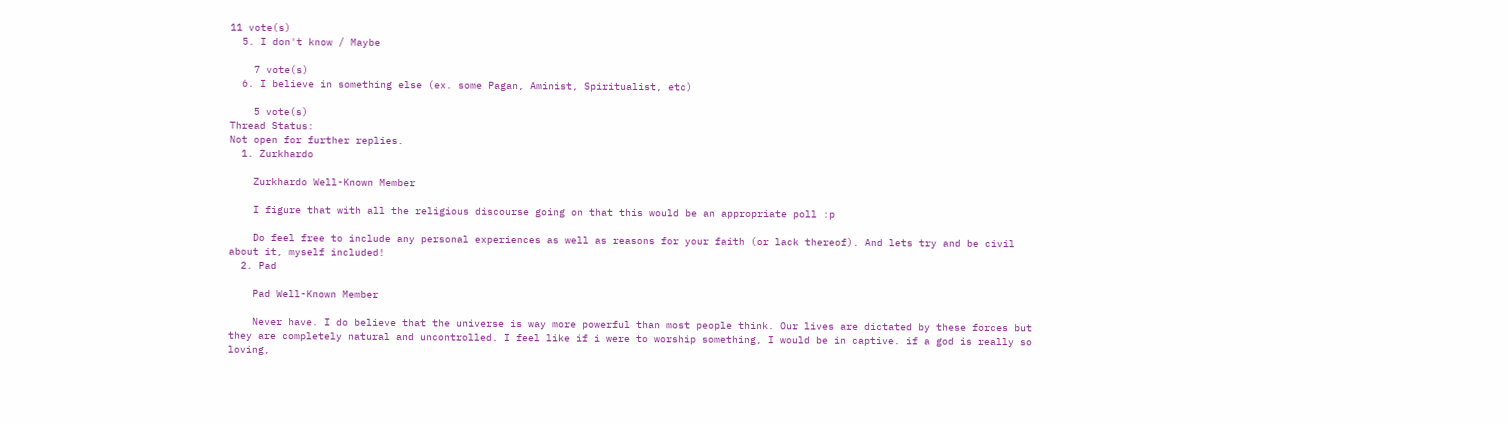11 vote(s)
  5. I don't know / Maybe

    7 vote(s)
  6. I believe in something else (ex. some Pagan, Aminist, Spiritualist, etc)

    5 vote(s)
Thread Status:
Not open for further replies.
  1. Zurkhardo

    Zurkhardo Well-Known Member

    I figure that with all the religious discourse going on that this would be an appropriate poll :p

    Do feel free to include any personal experiences as well as reasons for your faith (or lack thereof). And lets try and be civil about it, myself included!
  2. Pad

    Pad Well-Known Member

    Never have. I do believe that the universe is way more powerful than most people think. Our lives are dictated by these forces but they are completely natural and uncontrolled. I feel like if i were to worship something, I would be in captive. if a god is really so loving,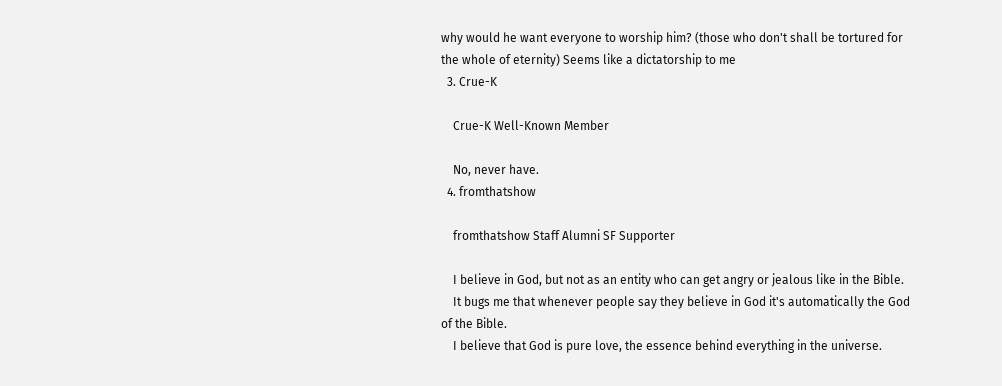why would he want everyone to worship him? (those who don't shall be tortured for the whole of eternity) Seems like a dictatorship to me
  3. Crue-K

    Crue-K Well-Known Member

    No, never have.
  4. fromthatshow

    fromthatshow Staff Alumni SF Supporter

    I believe in God, but not as an entity who can get angry or jealous like in the Bible.
    It bugs me that whenever people say they believe in God it's automatically the God of the Bible.
    I believe that God is pure love, the essence behind everything in the universe.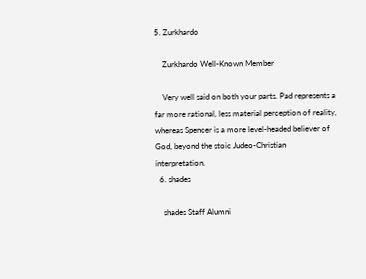5. Zurkhardo

    Zurkhardo Well-Known Member

    Very well said on both your parts. Pad represents a far more rational, less material perception of reality, whereas Spencer is a more level-headed believer of God, beyond the stoic Judeo-Christian interpretation.
  6. shades

    shades Staff Alumni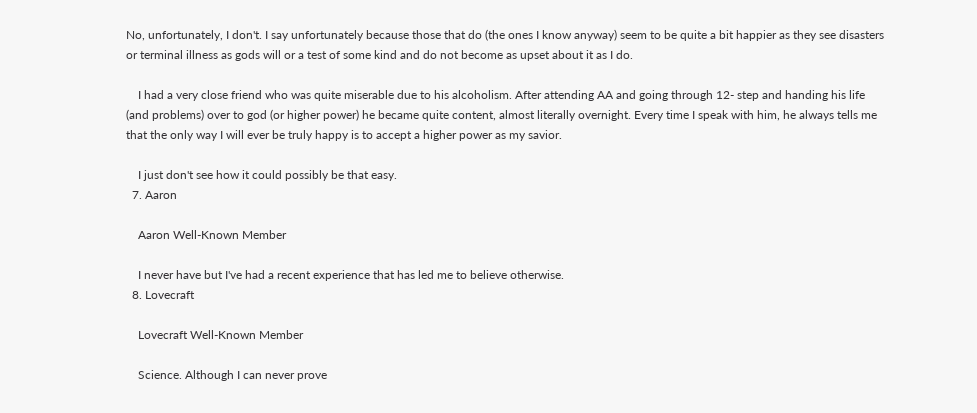No, unfortunately, I don't. I say unfortunately because those that do (the ones I know anyway) seem to be quite a bit happier as they see disasters or terminal illness as gods will or a test of some kind and do not become as upset about it as I do.

    I had a very close friend who was quite miserable due to his alcoholism. After attending AA and going through 12- step and handing his life (and problems) over to god (or higher power) he became quite content, almost literally overnight. Every time I speak with him, he always tells me that the only way I will ever be truly happy is to accept a higher power as my savior.

    I just don't see how it could possibly be that easy.
  7. Aaron

    Aaron Well-Known Member

    I never have but I've had a recent experience that has led me to believe otherwise.
  8. Lovecraft

    Lovecraft Well-Known Member

    Science. Although I can never prove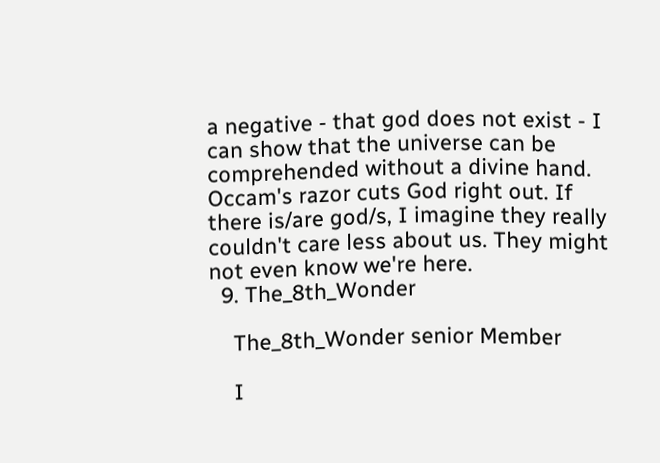a negative - that god does not exist - I can show that the universe can be comprehended without a divine hand. Occam's razor cuts God right out. If there is/are god/s, I imagine they really couldn't care less about us. They might not even know we're here.
  9. The_8th_Wonder

    The_8th_Wonder senior Member

    I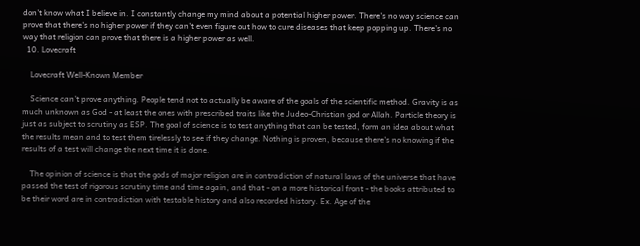don't know what I believe in. I constantly change my mind about a potential higher power. There's no way science can prove that there's no higher power if they can't even figure out how to cure diseases that keep popping up. There's no way that religion can prove that there is a higher power as well.
  10. Lovecraft

    Lovecraft Well-Known Member

    Science can't prove anything. People tend not to actually be aware of the goals of the scientific method. Gravity is as much unknown as God - at least the ones with prescribed traits like the Judeo-Christian god or Allah. Particle theory is just as subject to scrutiny as ESP. The goal of science is to test anything that can be tested, form an idea about what the results mean and to test them tirelessly to see if they change. Nothing is proven, because there's no knowing if the results of a test will change the next time it is done.

    The opinion of science is that the gods of major religion are in contradiction of natural laws of the universe that have passed the test of rigorous scrutiny time and time again, and that - on a more historical front - the books attributed to be their word are in contradiction with testable history and also recorded history. Ex. Age of the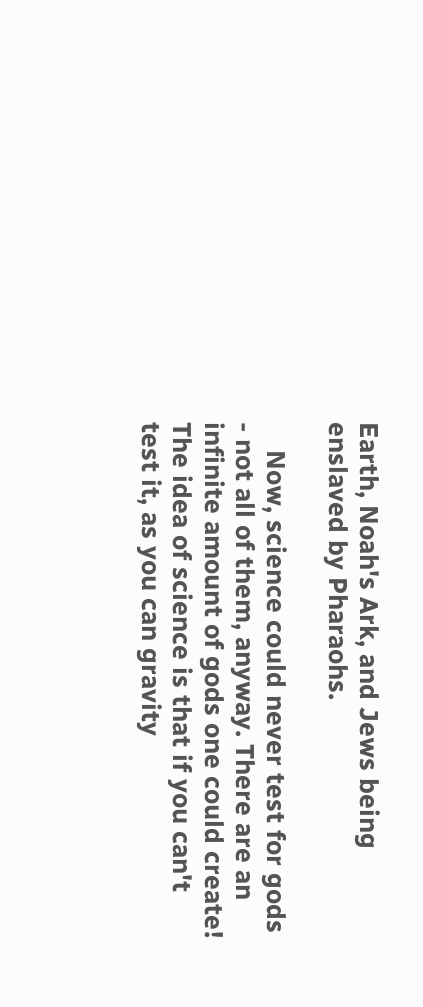Earth, Noah's Ark, and Jews being enslaved by Pharaohs.

    Now, science could never test for gods - not all of them, anyway. There are an infinite amount of gods one could create! The idea of science is that if you can't test it, as you can gravity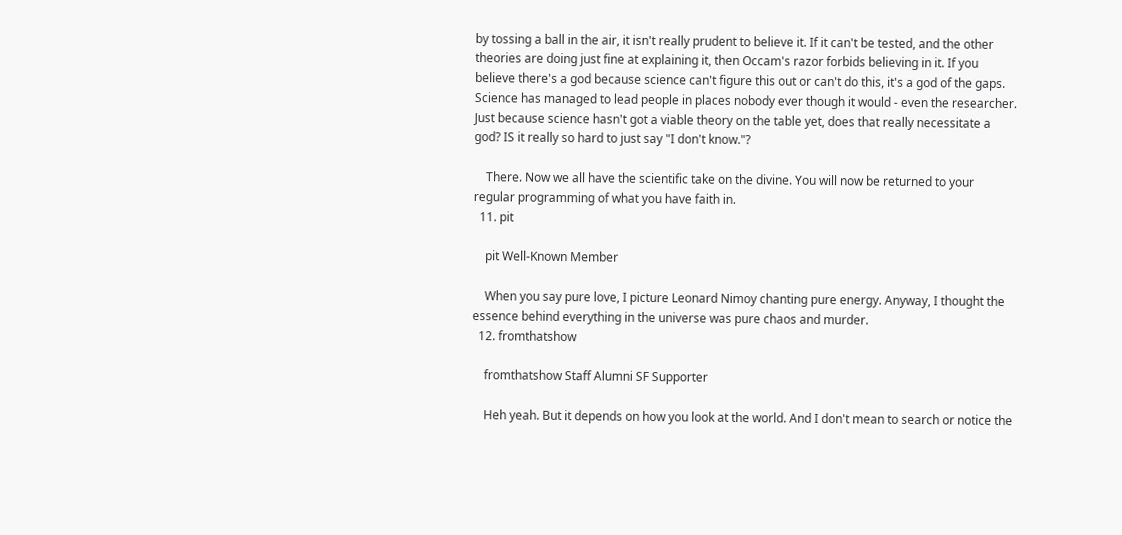by tossing a ball in the air, it isn't really prudent to believe it. If it can't be tested, and the other theories are doing just fine at explaining it, then Occam's razor forbids believing in it. If you believe there's a god because science can't figure this out or can't do this, it's a god of the gaps. Science has managed to lead people in places nobody ever though it would - even the researcher. Just because science hasn't got a viable theory on the table yet, does that really necessitate a god? IS it really so hard to just say "I don't know."?

    There. Now we all have the scientific take on the divine. You will now be returned to your regular programming of what you have faith in.
  11. pit

    pit Well-Known Member

    When you say pure love, I picture Leonard Nimoy chanting pure energy. Anyway, I thought the essence behind everything in the universe was pure chaos and murder.
  12. fromthatshow

    fromthatshow Staff Alumni SF Supporter

    Heh yeah. But it depends on how you look at the world. And I don't mean to search or notice the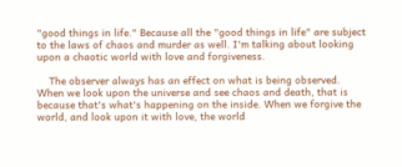"good things in life." Because all the "good things in life" are subject to the laws of chaos and murder as well. I'm talking about looking upon a chaotic world with love and forgiveness.

    The observer always has an effect on what is being observed. When we look upon the universe and see chaos and death, that is because that's what's happening on the inside. When we forgive the world, and look upon it with love, the world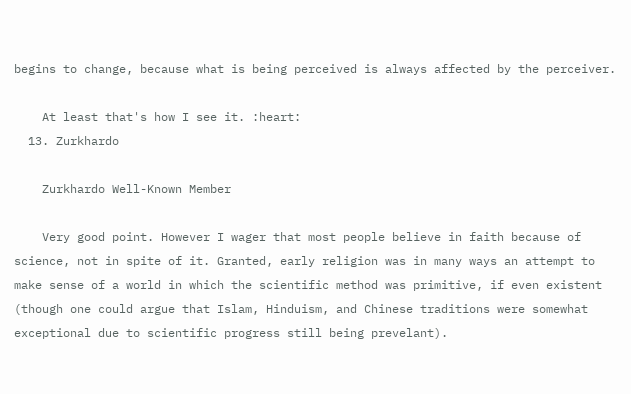begins to change, because what is being perceived is always affected by the perceiver.

    At least that's how I see it. :heart:
  13. Zurkhardo

    Zurkhardo Well-Known Member

    Very good point. However I wager that most people believe in faith because of science, not in spite of it. Granted, early religion was in many ways an attempt to make sense of a world in which the scientific method was primitive, if even existent (though one could argue that Islam, Hinduism, and Chinese traditions were somewhat exceptional due to scientific progress still being prevelant).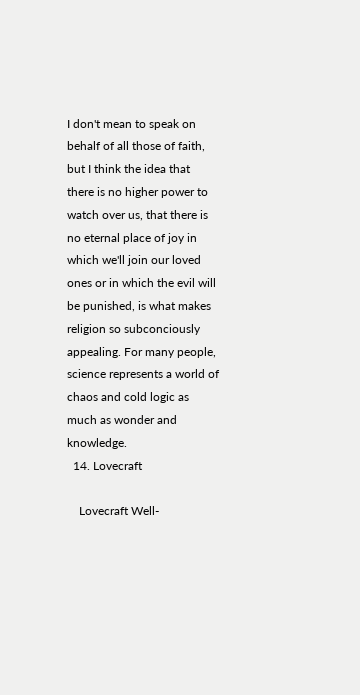I don't mean to speak on behalf of all those of faith, but I think the idea that there is no higher power to watch over us, that there is no eternal place of joy in which we'll join our loved ones or in which the evil will be punished, is what makes religion so subconciously appealing. For many people, science represents a world of chaos and cold logic as much as wonder and knowledge.
  14. Lovecraft

    Lovecraft Well-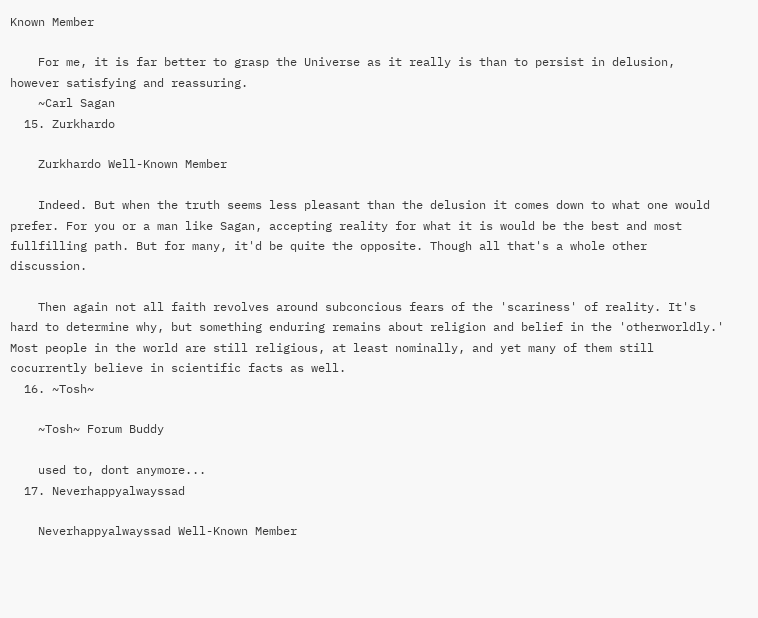Known Member

    For me, it is far better to grasp the Universe as it really is than to persist in delusion, however satisfying and reassuring.
    ~Carl Sagan
  15. Zurkhardo

    Zurkhardo Well-Known Member

    Indeed. But when the truth seems less pleasant than the delusion it comes down to what one would prefer. For you or a man like Sagan, accepting reality for what it is would be the best and most fullfilling path. But for many, it'd be quite the opposite. Though all that's a whole other discussion.

    Then again not all faith revolves around subconcious fears of the 'scariness' of reality. It's hard to determine why, but something enduring remains about religion and belief in the 'otherworldly.' Most people in the world are still religious, at least nominally, and yet many of them still cocurrently believe in scientific facts as well.
  16. ~Tosh~

    ~Tosh~ Forum Buddy

    used to, dont anymore...
  17. Neverhappyalwayssad

    Neverhappyalwayssad Well-Known Member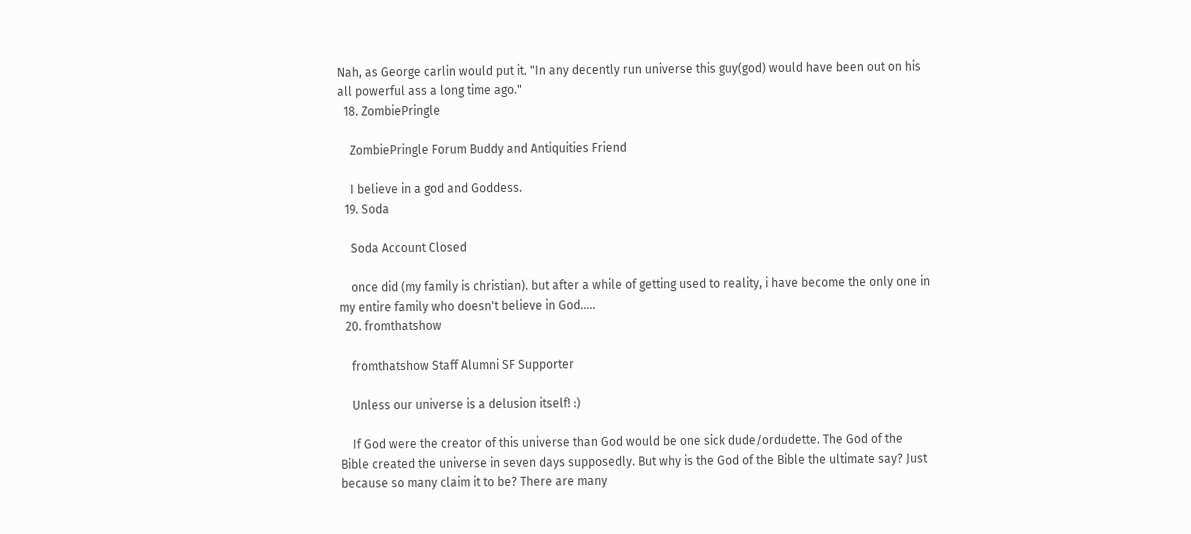Nah, as George carlin would put it. "In any decently run universe this guy(god) would have been out on his all powerful ass a long time ago."
  18. ZombiePringle

    ZombiePringle Forum Buddy and Antiquities Friend

    I believe in a god and Goddess.
  19. Soda

    Soda Account Closed

    once did (my family is christian). but after a while of getting used to reality, i have become the only one in my entire family who doesn't believe in God.....
  20. fromthatshow

    fromthatshow Staff Alumni SF Supporter

    Unless our universe is a delusion itself! :)

    If God were the creator of this universe than God would be one sick dude/ordudette. The God of the Bible created the universe in seven days supposedly. But why is the God of the Bible the ultimate say? Just because so many claim it to be? There are many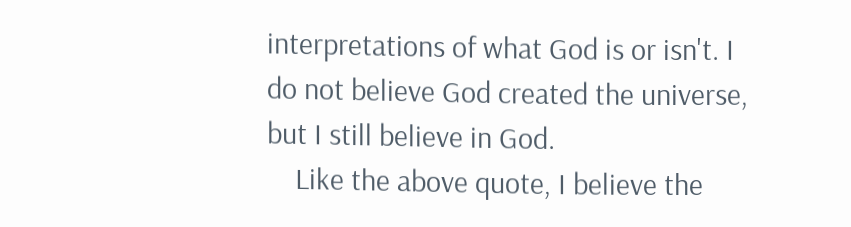interpretations of what God is or isn't. I do not believe God created the universe, but I still believe in God.
    Like the above quote, I believe the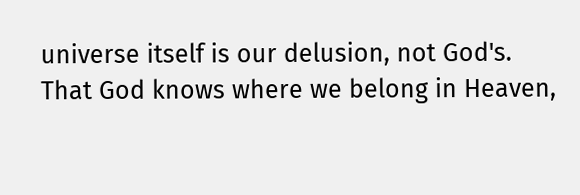universe itself is our delusion, not God's. That God knows where we belong in Heaven,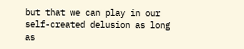but that we can play in our self-created delusion as long as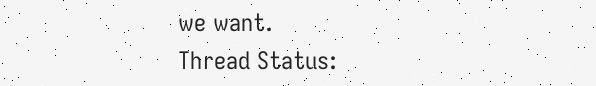we want.
Thread Status: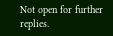Not open for further replies.